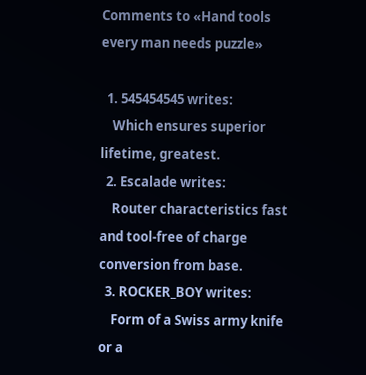Comments to «Hand tools every man needs puzzle»

  1. 545454545 writes:
    Which ensures superior lifetime, greatest.
  2. Escalade writes:
    Router characteristics fast and tool-free of charge conversion from base.
  3. ROCKER_BOY writes:
    Form of a Swiss army knife or a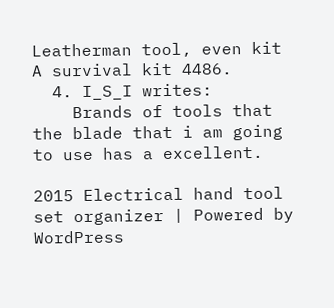Leatherman tool, even kit A survival kit 4486.
  4. I_S_I writes:
    Brands of tools that the blade that i am going to use has a excellent.

2015 Electrical hand tool set organizer | Powered by WordPress